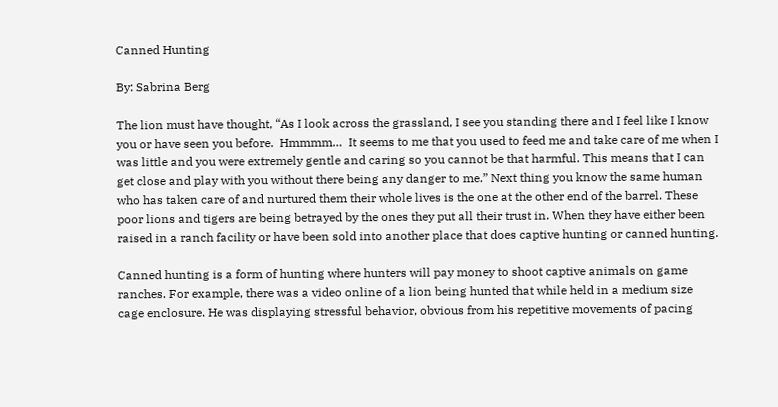Canned Hunting

By: Sabrina Berg

The lion must have thought, “As I look across the grassland, I see you standing there and I feel like I know you or have seen you before.  Hmmmm…  It seems to me that you used to feed me and take care of me when I was little and you were extremely gentle and caring so you cannot be that harmful. This means that I can get close and play with you without there being any danger to me.” Next thing you know the same human who has taken care of and nurtured them their whole lives is the one at the other end of the barrel. These poor lions and tigers are being betrayed by the ones they put all their trust in. When they have either been raised in a ranch facility or have been sold into another place that does captive hunting or canned hunting.

Canned hunting is a form of hunting where hunters will pay money to shoot captive animals on game ranches. For example, there was a video online of a lion being hunted that while held in a medium size cage enclosure. He was displaying stressful behavior, obvious from his repetitive movements of pacing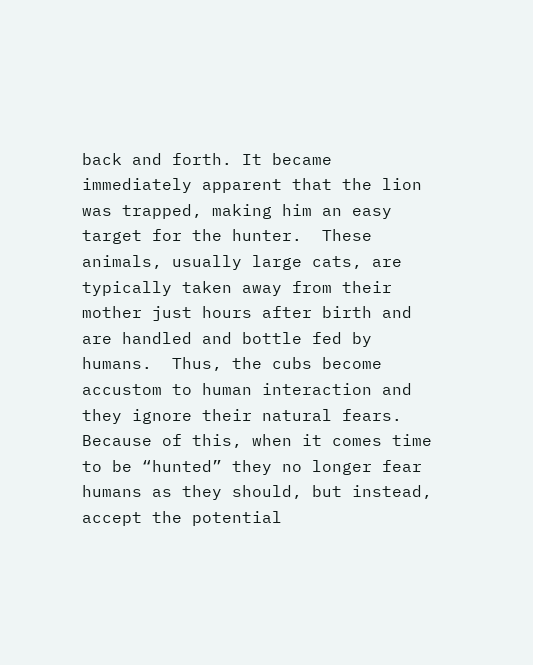back and forth. It became immediately apparent that the lion was trapped, making him an easy target for the hunter.  These animals, usually large cats, are typically taken away from their mother just hours after birth and are handled and bottle fed by humans.  Thus, the cubs become accustom to human interaction and they ignore their natural fears. Because of this, when it comes time to be “hunted” they no longer fear humans as they should, but instead, accept the potential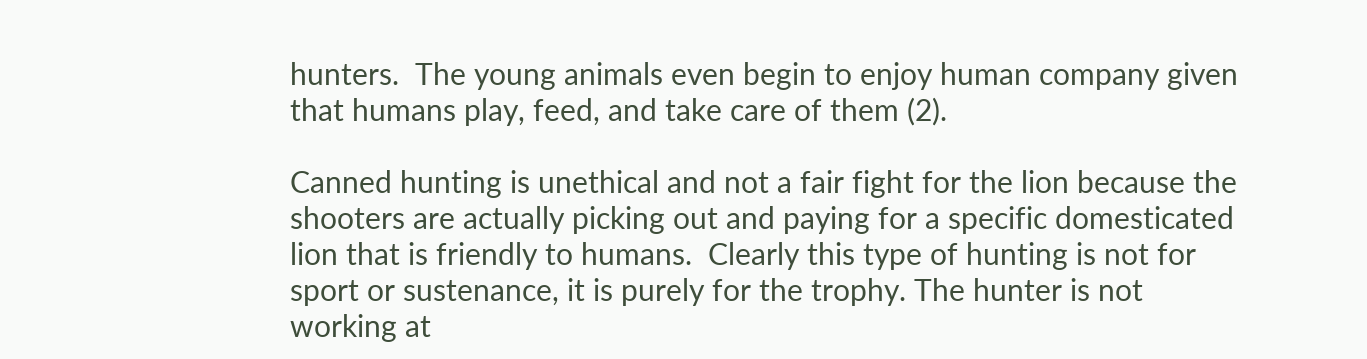hunters.  The young animals even begin to enjoy human company given that humans play, feed, and take care of them (2).

Canned hunting is unethical and not a fair fight for the lion because the shooters are actually picking out and paying for a specific domesticated lion that is friendly to humans.  Clearly this type of hunting is not for sport or sustenance, it is purely for the trophy. The hunter is not working at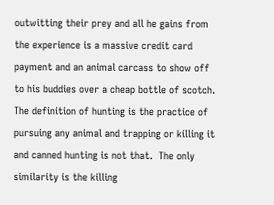outwitting their prey and all he gains from the experience is a massive credit card payment and an animal carcass to show off to his buddies over a cheap bottle of scotch. The definition of hunting is the practice of pursuing any animal and trapping or killing it and canned hunting is not that.  The only similarity is the killing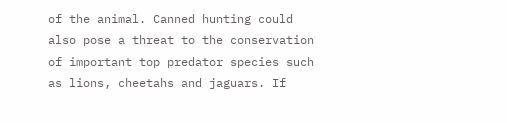of the animal. Canned hunting could also pose a threat to the conservation of important top predator species such as lions, cheetahs and jaguars. If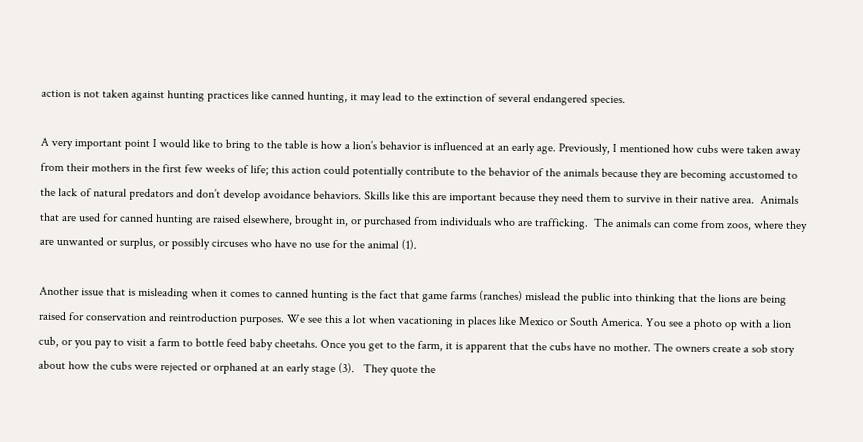action is not taken against hunting practices like canned hunting, it may lead to the extinction of several endangered species.

A very important point I would like to bring to the table is how a lion’s behavior is influenced at an early age. Previously, I mentioned how cubs were taken away from their mothers in the first few weeks of life; this action could potentially contribute to the behavior of the animals because they are becoming accustomed to the lack of natural predators and don’t develop avoidance behaviors. Skills like this are important because they need them to survive in their native area.  Animals that are used for canned hunting are raised elsewhere, brought in, or purchased from individuals who are trafficking.  The animals can come from zoos, where they are unwanted or surplus, or possibly circuses who have no use for the animal (1).

Another issue that is misleading when it comes to canned hunting is the fact that game farms (ranches) mislead the public into thinking that the lions are being raised for conservation and reintroduction purposes. We see this a lot when vacationing in places like Mexico or South America. You see a photo op with a lion cub, or you pay to visit a farm to bottle feed baby cheetahs. Once you get to the farm, it is apparent that the cubs have no mother. The owners create a sob story about how the cubs were rejected or orphaned at an early stage (3).   They quote the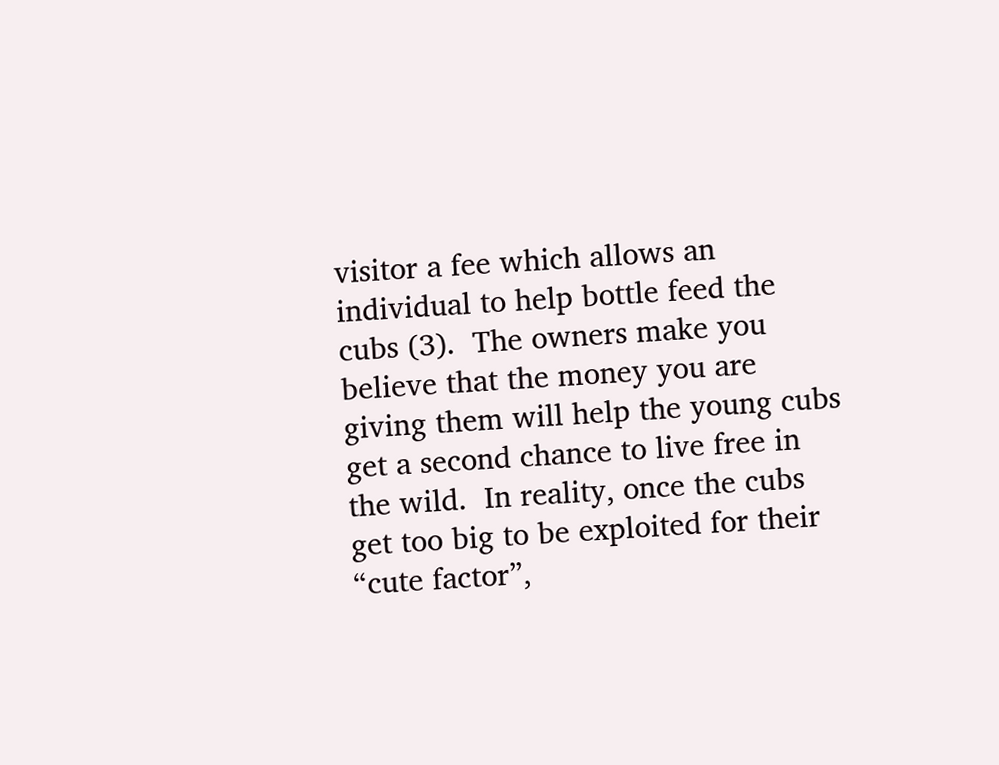visitor a fee which allows an individual to help bottle feed the cubs (3).  The owners make you believe that the money you are giving them will help the young cubs get a second chance to live free in the wild.  In reality, once the cubs get too big to be exploited for their “cute factor”,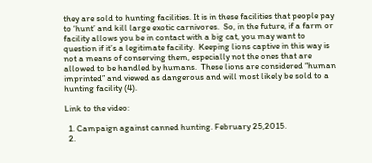they are sold to hunting facilities. It is in these facilities that people pay to ‘hunt’ and kill large exotic carnivores.  So, in the future, if a farm or facility allows you be in contact with a big cat, you may want to question if it’s a legitimate facility.  Keeping lions captive in this way is not a means of conserving them, especially not the ones that are allowed to be handled by humans.  These lions are considered “human imprinted” and viewed as dangerous and will most likely be sold to a hunting facility (4).

Link to the video:

  1. Campaign against canned hunting. February 25,2015.
  2.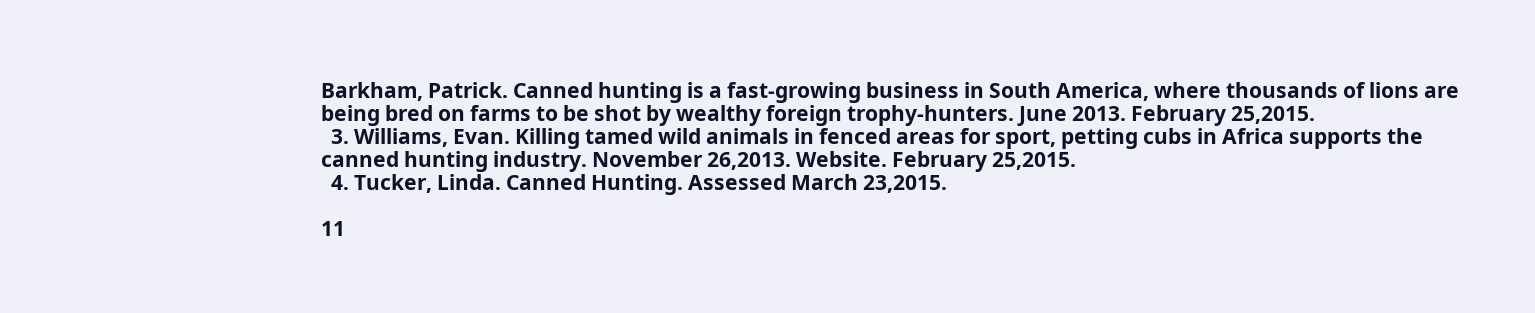Barkham, Patrick. Canned hunting is a fast-growing business in South America, where thousands of lions are being bred on farms to be shot by wealthy foreign trophy-hunters. June 2013. February 25,2015.
  3. Williams, Evan. Killing tamed wild animals in fenced areas for sport, petting cubs in Africa supports the canned hunting industry. November 26,2013. Website. February 25,2015.
  4. Tucker, Linda. Canned Hunting. Assessed March 23,2015.

11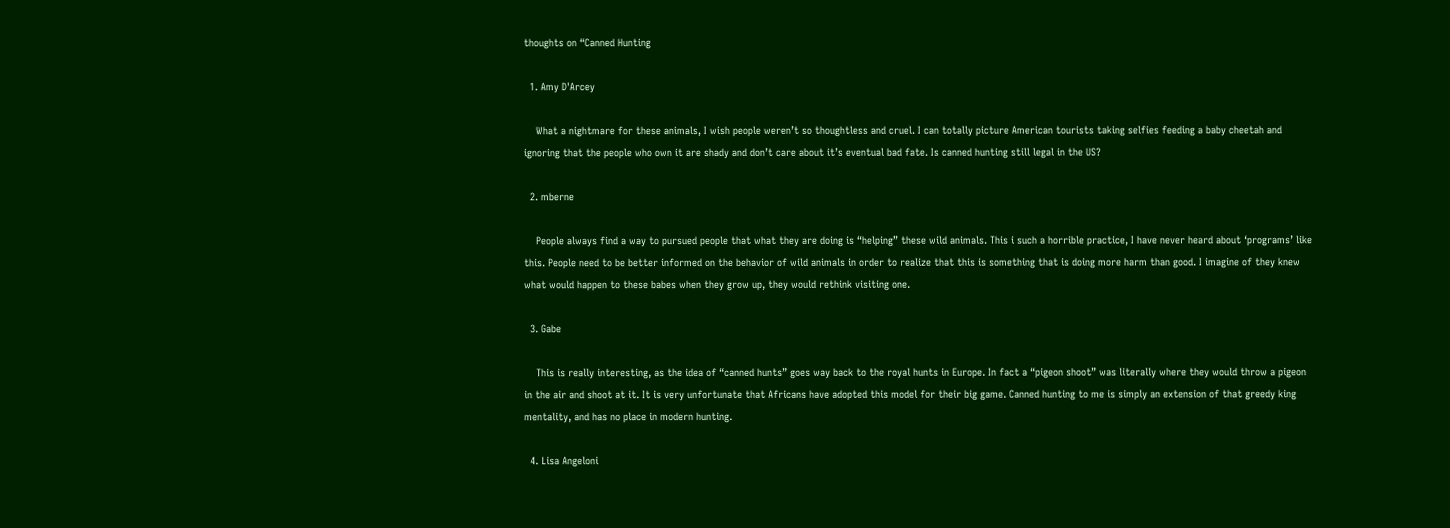thoughts on “Canned Hunting

  1. Amy D'Arcey

    What a nightmare for these animals, I wish people weren’t so thoughtless and cruel. I can totally picture American tourists taking selfies feeding a baby cheetah and ignoring that the people who own it are shady and don’t care about it’s eventual bad fate. Is canned hunting still legal in the US?

  2. mberne

    People always find a way to pursued people that what they are doing is “helping” these wild animals. This i such a horrible practice, I have never heard about ‘programs’ like this. People need to be better informed on the behavior of wild animals in order to realize that this is something that is doing more harm than good. I imagine of they knew what would happen to these babes when they grow up, they would rethink visiting one.

  3. Gabe

    This is really interesting, as the idea of “canned hunts” goes way back to the royal hunts in Europe. In fact a “pigeon shoot” was literally where they would throw a pigeon in the air and shoot at it. It is very unfortunate that Africans have adopted this model for their big game. Canned hunting to me is simply an extension of that greedy king mentality, and has no place in modern hunting.

  4. Lisa Angeloni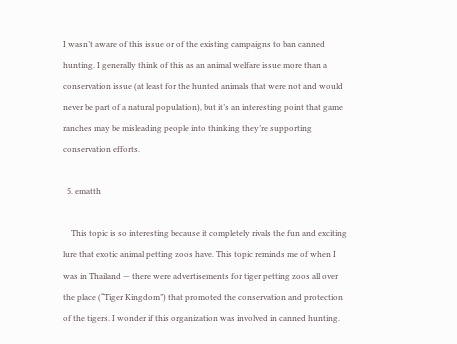I wasn’t aware of this issue or of the existing campaigns to ban canned hunting. I generally think of this as an animal welfare issue more than a conservation issue (at least for the hunted animals that were not and would never be part of a natural population), but it’s an interesting point that game ranches may be misleading people into thinking they’re supporting conservation efforts.

  5. ematth

    This topic is so interesting because it completely rivals the fun and exciting lure that exotic animal petting zoos have. This topic reminds me of when I was in Thailand — there were advertisements for tiger petting zoos all over the place (“Tiger Kingdom”) that promoted the conservation and protection of the tigers. I wonder if this organization was involved in canned hunting.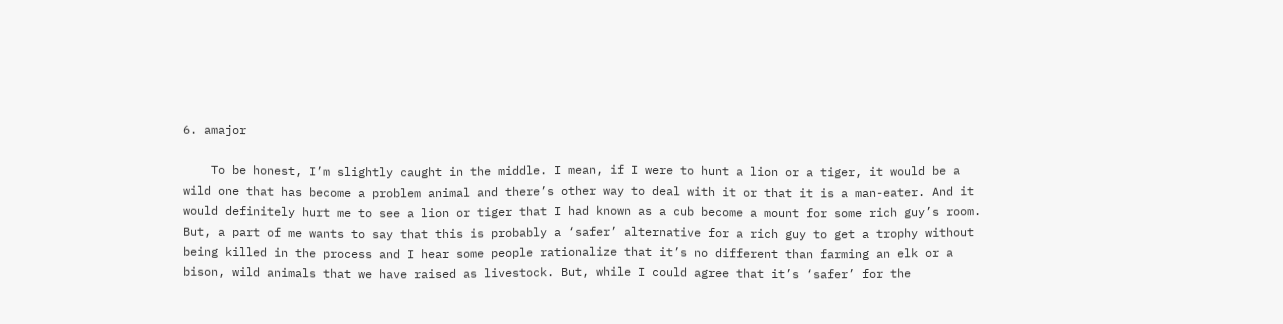6. amajor

    To be honest, I’m slightly caught in the middle. I mean, if I were to hunt a lion or a tiger, it would be a wild one that has become a problem animal and there’s other way to deal with it or that it is a man-eater. And it would definitely hurt me to see a lion or tiger that I had known as a cub become a mount for some rich guy’s room. But, a part of me wants to say that this is probably a ‘safer’ alternative for a rich guy to get a trophy without being killed in the process and I hear some people rationalize that it’s no different than farming an elk or a bison, wild animals that we have raised as livestock. But, while I could agree that it’s ‘safer’ for the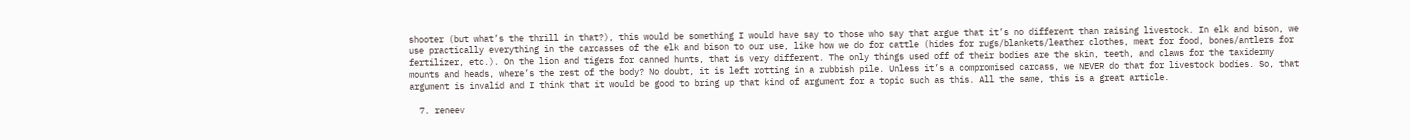shooter (but what’s the thrill in that?), this would be something I would have say to those who say that argue that it’s no different than raising livestock. In elk and bison, we use practically everything in the carcasses of the elk and bison to our use, like how we do for cattle (hides for rugs/blankets/leather clothes, meat for food, bones/antlers for fertilizer, etc.). On the lion and tigers for canned hunts, that is very different. The only things used off of their bodies are the skin, teeth, and claws for the taxidermy mounts and heads, where’s the rest of the body? No doubt, it is left rotting in a rubbish pile. Unless it’s a compromised carcass, we NEVER do that for livestock bodies. So, that argument is invalid and I think that it would be good to bring up that kind of argument for a topic such as this. All the same, this is a great article.

  7. reneev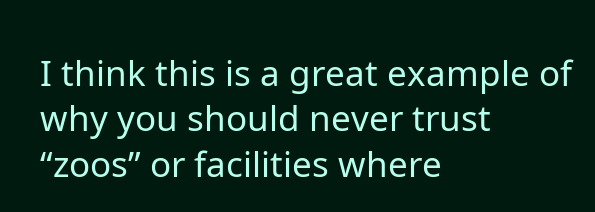I think this is a great example of why you should never trust “zoos” or facilities where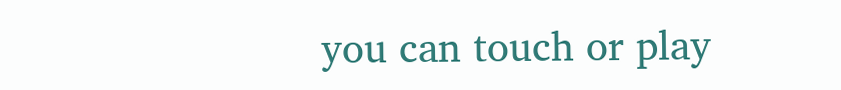you can touch or play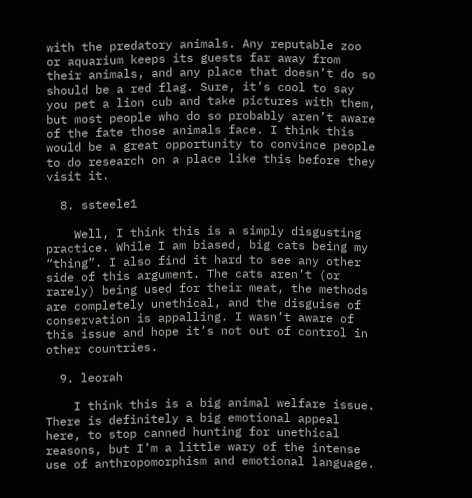with the predatory animals. Any reputable zoo or aquarium keeps its guests far away from their animals, and any place that doesn’t do so should be a red flag. Sure, it’s cool to say you pet a lion cub and take pictures with them, but most people who do so probably aren’t aware of the fate those animals face. I think this would be a great opportunity to convince people to do research on a place like this before they visit it.

  8. ssteele1

    Well, I think this is a simply disgusting practice. While I am biased, big cats being my “thing”. I also find it hard to see any other side of this argument. The cats aren’t (or rarely) being used for their meat, the methods are completely unethical, and the disguise of conservation is appalling. I wasn’t aware of this issue and hope it’s not out of control in other countries.

  9. leorah

    I think this is a big animal welfare issue. There is definitely a big emotional appeal here, to stop canned hunting for unethical reasons, but I’m a little wary of the intense use of anthropomorphism and emotional language.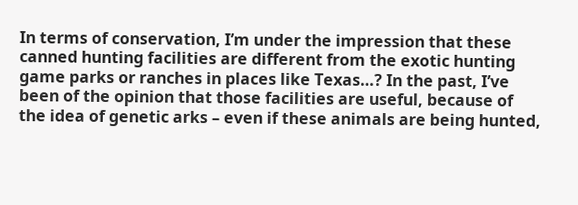In terms of conservation, I’m under the impression that these canned hunting facilities are different from the exotic hunting game parks or ranches in places like Texas…? In the past, I’ve been of the opinion that those facilities are useful, because of the idea of genetic arks – even if these animals are being hunted,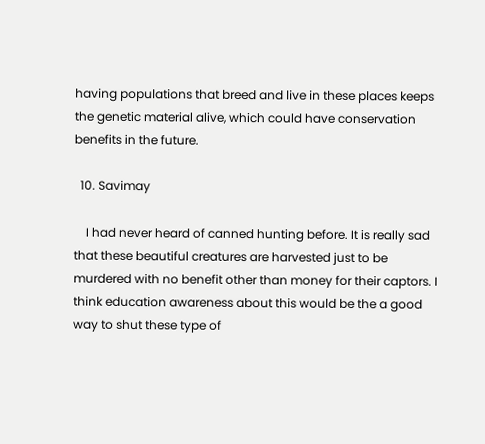having populations that breed and live in these places keeps the genetic material alive, which could have conservation benefits in the future.

  10. Savimay

    I had never heard of canned hunting before. It is really sad that these beautiful creatures are harvested just to be murdered with no benefit other than money for their captors. I think education awareness about this would be the a good way to shut these type of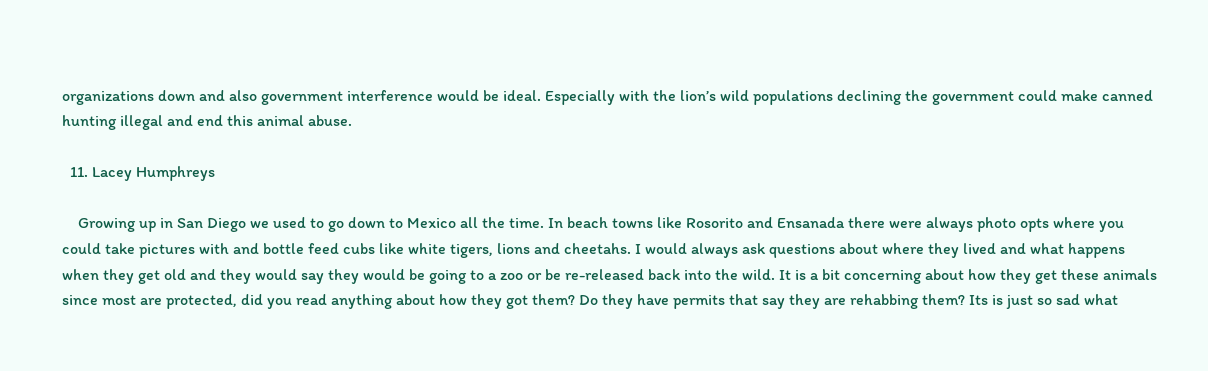organizations down and also government interference would be ideal. Especially with the lion’s wild populations declining the government could make canned hunting illegal and end this animal abuse.

  11. Lacey Humphreys

    Growing up in San Diego we used to go down to Mexico all the time. In beach towns like Rosorito and Ensanada there were always photo opts where you could take pictures with and bottle feed cubs like white tigers, lions and cheetahs. I would always ask questions about where they lived and what happens when they get old and they would say they would be going to a zoo or be re-released back into the wild. It is a bit concerning about how they get these animals since most are protected, did you read anything about how they got them? Do they have permits that say they are rehabbing them? Its is just so sad what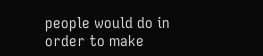people would do in order to make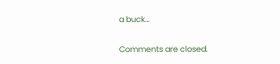a buck…

Comments are closed.